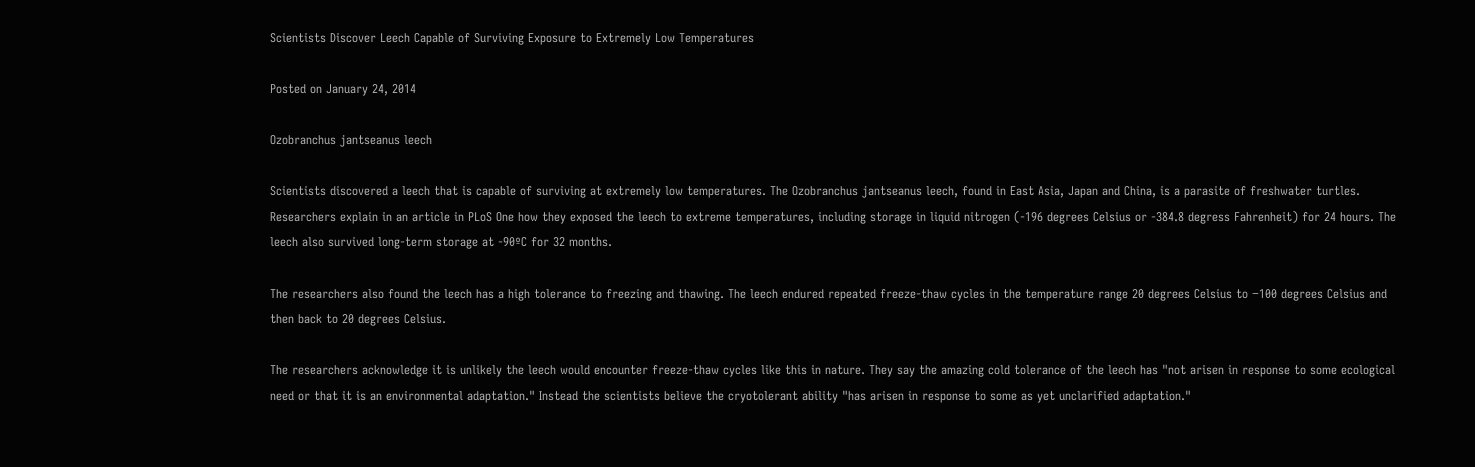Scientists Discover Leech Capable of Surviving Exposure to Extremely Low Temperatures

Posted on January 24, 2014

Ozobranchus jantseanus leech

Scientists discovered a leech that is capable of surviving at extremely low temperatures. The Ozobranchus jantseanus leech, found in East Asia, Japan and China, is a parasite of freshwater turtles. Researchers explain in an article in PLoS One how they exposed the leech to extreme temperatures, including storage in liquid nitrogen (-196 degrees Celsius or -384.8 degress Fahrenheit) for 24 hours. The leech also survived long-term storage at -90ºC for 32 months.

The researchers also found the leech has a high tolerance to freezing and thawing. The leech endured repeated freeze-thaw cycles in the temperature range 20 degrees Celsius to −100 degrees Celsius and then back to 20 degrees Celsius.

The researchers acknowledge it is unlikely the leech would encounter freeze-thaw cycles like this in nature. They say the amazing cold tolerance of the leech has "not arisen in response to some ecological need or that it is an environmental adaptation." Instead the scientists believe the cryotolerant ability "has arisen in response to some as yet unclarified adaptation."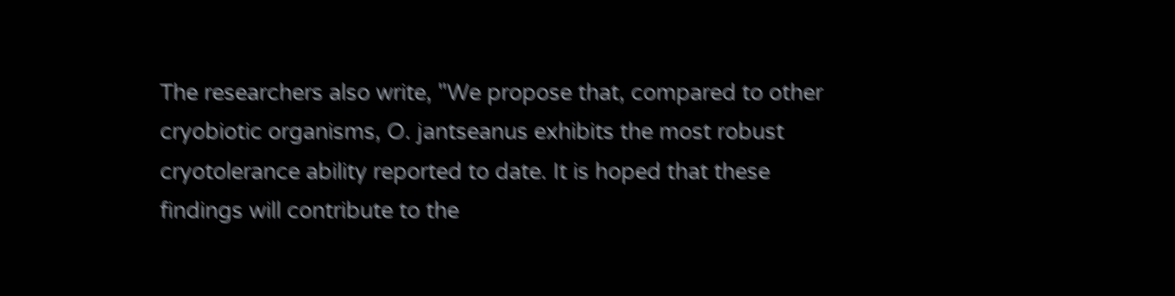The researchers also write, "We propose that, compared to other cryobiotic organisms, O. jantseanus exhibits the most robust cryotolerance ability reported to date. It is hoped that these findings will contribute to the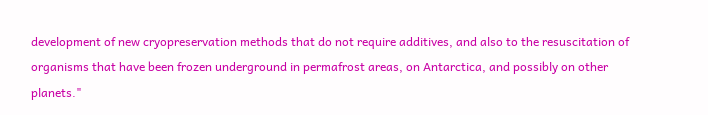development of new cryopreservation methods that do not require additives, and also to the resuscitation of organisms that have been frozen underground in permafrost areas, on Antarctica, and possibly on other planets."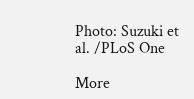Photo: Suzuki et al. /PLoS One

More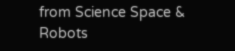from Science Space & Robots